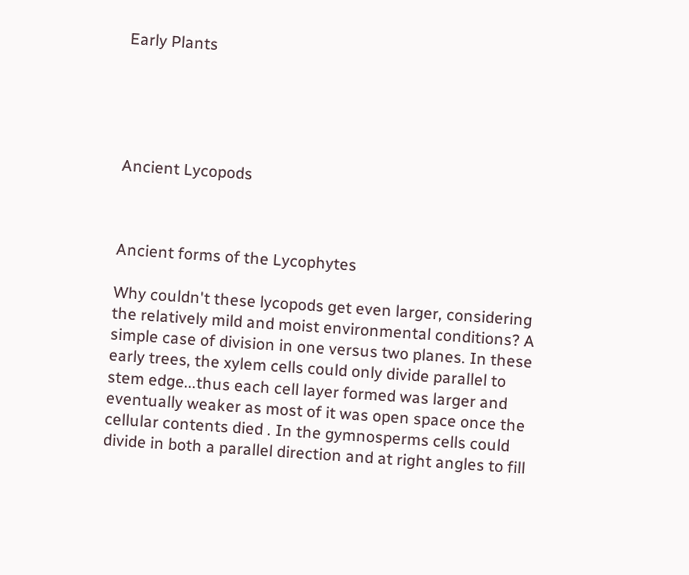Early Plants





Ancient Lycopods



Ancient forms of the Lycophytes

Why couldn't these lycopods get even larger, considering the relatively mild and moist environmental conditions? A simple case of division in one versus two planes. In these early trees, the xylem cells could only divide parallel to stem edge...thus each cell layer formed was larger and eventually weaker as most of it was open space once the cellular contents died . In the gymnosperms cells could divide in both a parallel direction and at right angles to fill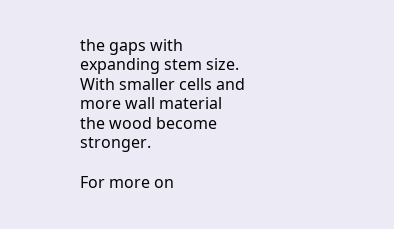the gaps with expanding stem size. With smaller cells and more wall material the wood become stronger.

For more on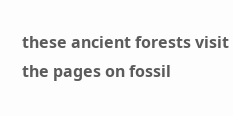these ancient forests visit the pages on fossil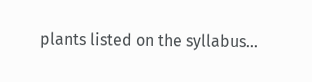plants listed on the syllabus...